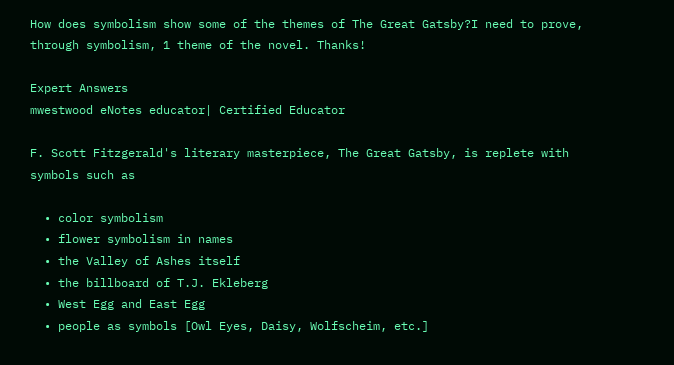How does symbolism show some of the themes of The Great Gatsby?I need to prove, through symbolism, 1 theme of the novel. Thanks!

Expert Answers
mwestwood eNotes educator| Certified Educator

F. Scott Fitzgerald's literary masterpiece, The Great Gatsby, is replete with symbols such as

  • color symbolism
  • flower symbolism in names
  • the Valley of Ashes itself
  • the billboard of T.J. Ekleberg
  • West Egg and East Egg
  • people as symbols [Owl Eyes, Daisy, Wolfscheim, etc.]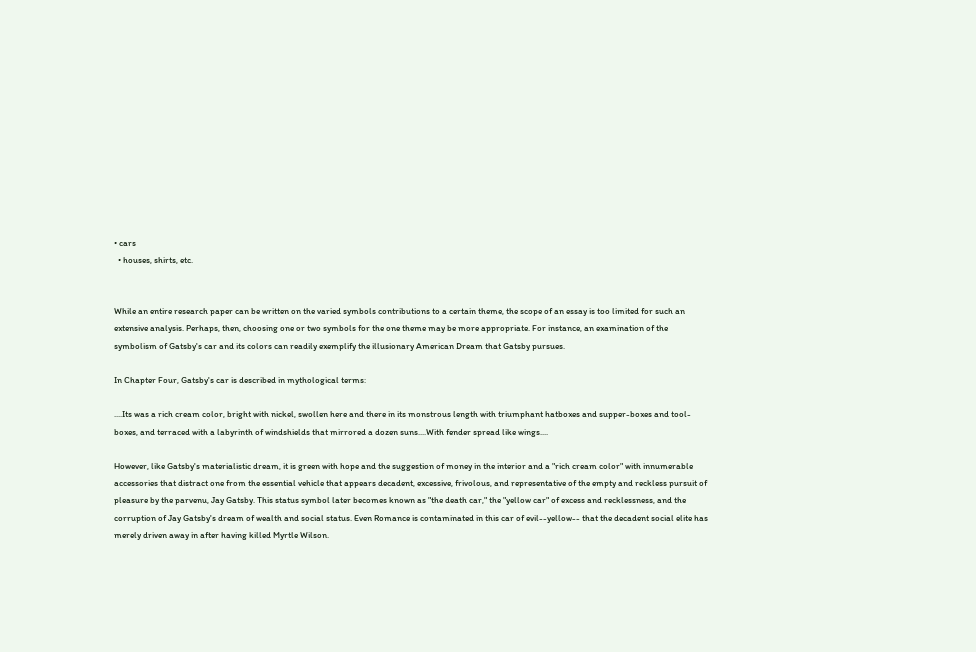• cars
  • houses, shirts, etc.


While an entire research paper can be written on the varied symbols contributions to a certain theme, the scope of an essay is too limited for such an extensive analysis. Perhaps, then, choosing one or two symbols for the one theme may be more appropriate. For instance, an examination of the symbolism of Gatsby's car and its colors can readily exemplify the illusionary American Dream that Gatsby pursues.

In Chapter Four, Gatsby's car is described in mythological terms:

....Its was a rich cream color, bright with nickel, swollen here and there in its monstrous length with triumphant hatboxes and supper-boxes and tool-boxes, and terraced with a labyrinth of windshields that mirrored a dozen suns....With fender spread like wings....

However, like Gatsby's materialistic dream, it is green with hope and the suggestion of money in the interior and a "rich cream color" with innumerable accessories that distract one from the essential vehicle that appears decadent, excessive, frivolous, and representative of the empty and reckless pursuit of pleasure by the parvenu, Jay Gatsby. This status symbol later becomes known as "the death car," the "yellow car" of excess and recklessness, and the corruption of Jay Gatsby's dream of wealth and social status. Even Romance is contaminated in this car of evil--yellow-- that the decadent social elite has merely driven away in after having killed Myrtle Wilson.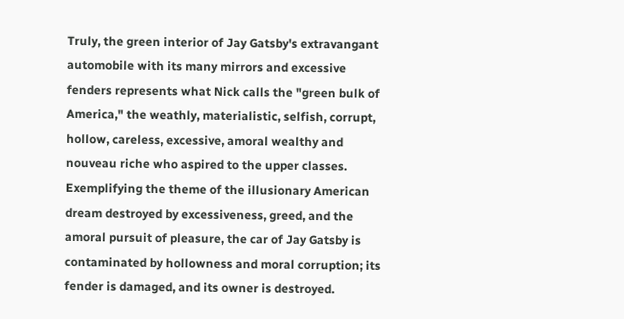Truly, the green interior of Jay Gatsby's extravangant automobile with its many mirrors and excessive fenders represents what Nick calls the "green bulk of America," the weathly, materialistic, selfish, corrupt, hollow, careless, excessive, amoral wealthy and nouveau riche who aspired to the upper classes. Exemplifying the theme of the illusionary American dream destroyed by excessiveness, greed, and the amoral pursuit of pleasure, the car of Jay Gatsby is contaminated by hollowness and moral corruption; its fender is damaged, and its owner is destroyed.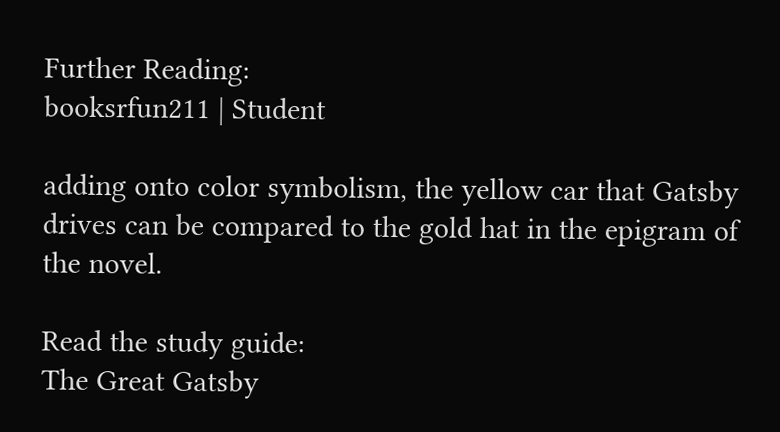Further Reading:
booksrfun211 | Student

adding onto color symbolism, the yellow car that Gatsby drives can be compared to the gold hat in the epigram of the novel.

Read the study guide:
The Great Gatsby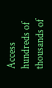Access hundreds of thousands of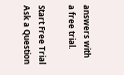answers with a free trial.

Start Free Trial
Ask a Question